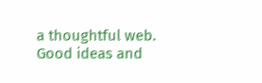a thoughtful web.
Good ideas and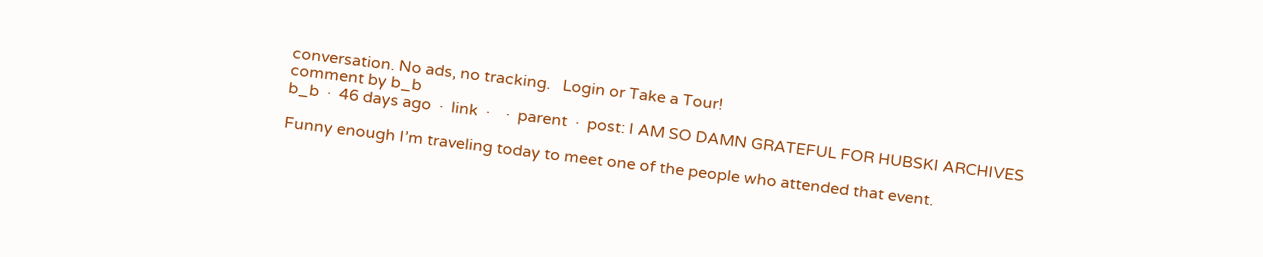conversation. No ads, no tracking.   Login or Take a Tour!
comment by b_b
b_b  ·  46 days ago  ·  link  ·    ·  parent  ·  post: I AM SO DAMN GRATEFUL FOR HUBSKI ARCHIVES

Funny enough I’m traveling today to meet one of the people who attended that event.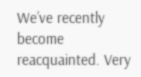We’ve recently become reacquainted. Very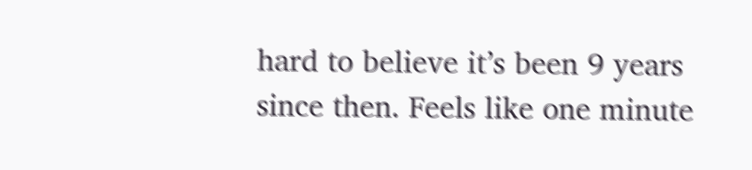hard to believe it’s been 9 years since then. Feels like one minute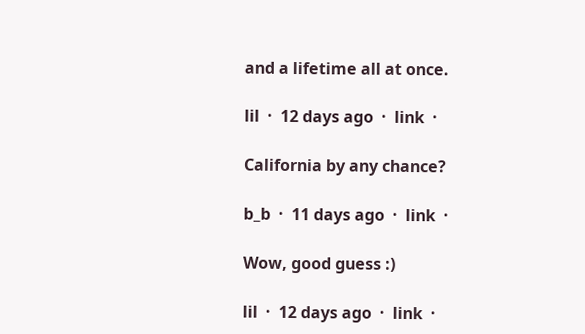and a lifetime all at once.

lil  ·  12 days ago  ·  link  ·

California by any chance?

b_b  ·  11 days ago  ·  link  ·

Wow, good guess :)

lil  ·  12 days ago  ·  link  ·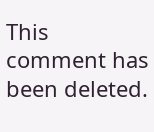This comment has been deleted.